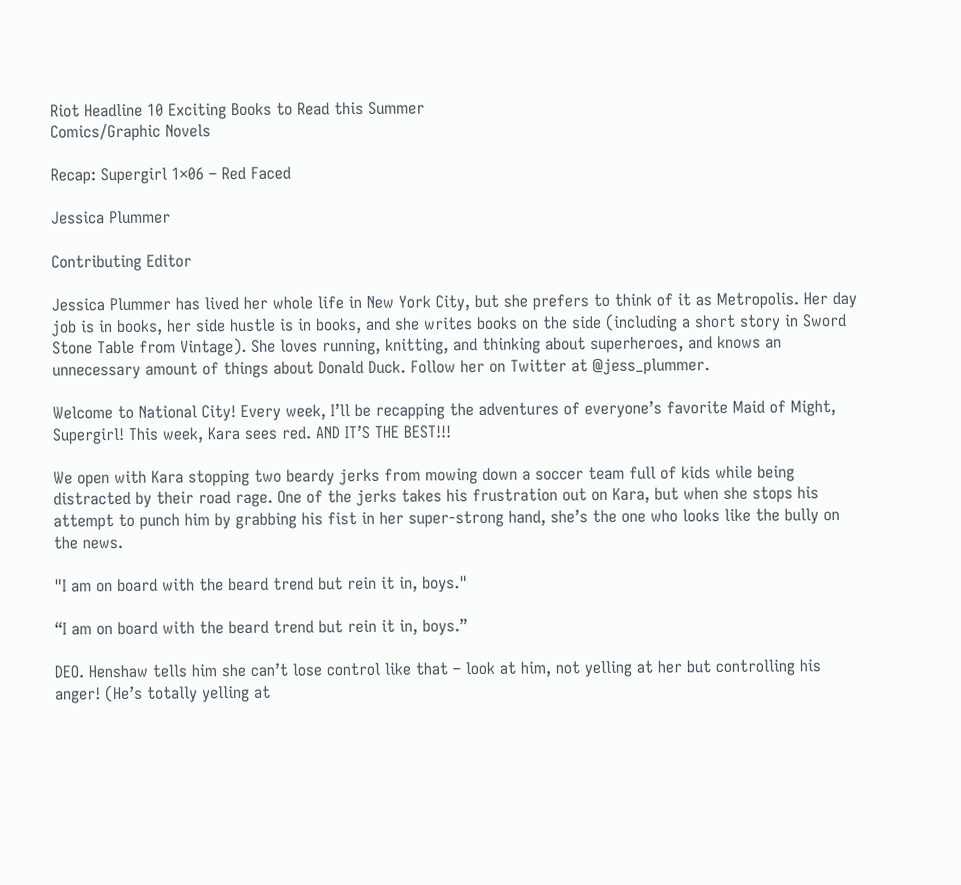Riot Headline 10 Exciting Books to Read this Summer
Comics/Graphic Novels

Recap: Supergirl 1×06 – Red Faced

Jessica Plummer

Contributing Editor

Jessica Plummer has lived her whole life in New York City, but she prefers to think of it as Metropolis. Her day job is in books, her side hustle is in books, and she writes books on the side (including a short story in Sword Stone Table from Vintage). She loves running, knitting, and thinking about superheroes, and knows an unnecessary amount of things about Donald Duck. Follow her on Twitter at @jess_plummer.

Welcome to National City! Every week, I’ll be recapping the adventures of everyone’s favorite Maid of Might, Supergirl! This week, Kara sees red. AND IT’S THE BEST!!!

We open with Kara stopping two beardy jerks from mowing down a soccer team full of kids while being distracted by their road rage. One of the jerks takes his frustration out on Kara, but when she stops his attempt to punch him by grabbing his fist in her super-strong hand, she’s the one who looks like the bully on the news.

"I am on board with the beard trend but rein it in, boys."

“I am on board with the beard trend but rein it in, boys.”

DEO. Henshaw tells him she can’t lose control like that – look at him, not yelling at her but controlling his anger! (He’s totally yelling at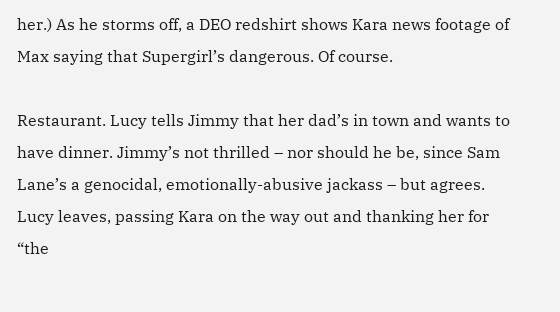her.) As he storms off, a DEO redshirt shows Kara news footage of Max saying that Supergirl’s dangerous. Of course.

Restaurant. Lucy tells Jimmy that her dad’s in town and wants to have dinner. Jimmy’s not thrilled – nor should he be, since Sam Lane’s a genocidal, emotionally-abusive jackass – but agrees. Lucy leaves, passing Kara on the way out and thanking her for “the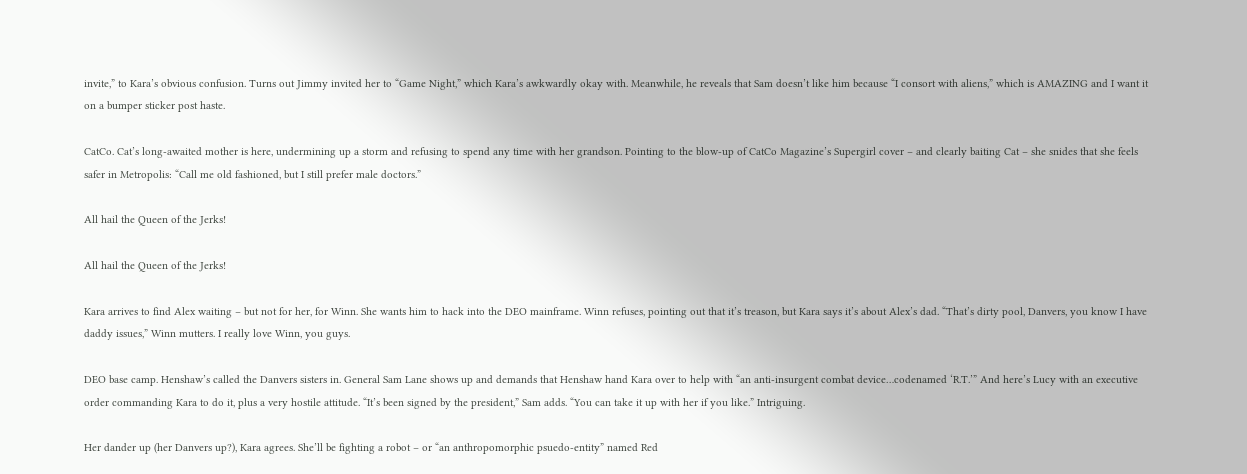invite,” to Kara’s obvious confusion. Turns out Jimmy invited her to “Game Night,” which Kara’s awkwardly okay with. Meanwhile, he reveals that Sam doesn’t like him because “I consort with aliens,” which is AMAZING and I want it on a bumper sticker post haste.

CatCo. Cat’s long-awaited mother is here, undermining up a storm and refusing to spend any time with her grandson. Pointing to the blow-up of CatCo Magazine’s Supergirl cover – and clearly baiting Cat – she snides that she feels safer in Metropolis: “Call me old fashioned, but I still prefer male doctors.”

All hail the Queen of the Jerks!

All hail the Queen of the Jerks!

Kara arrives to find Alex waiting – but not for her, for Winn. She wants him to hack into the DEO mainframe. Winn refuses, pointing out that it’s treason, but Kara says it’s about Alex’s dad. “That’s dirty pool, Danvers, you know I have daddy issues,” Winn mutters. I really love Winn, you guys.

DEO base camp. Henshaw’s called the Danvers sisters in. General Sam Lane shows up and demands that Henshaw hand Kara over to help with “an anti-insurgent combat device…codenamed ‘R.T.’” And here’s Lucy with an executive order commanding Kara to do it, plus a very hostile attitude. “It’s been signed by the president,” Sam adds. “You can take it up with her if you like.” Intriguing.

Her dander up (her Danvers up?), Kara agrees. She’ll be fighting a robot – or “an anthropomorphic psuedo-entity” named Red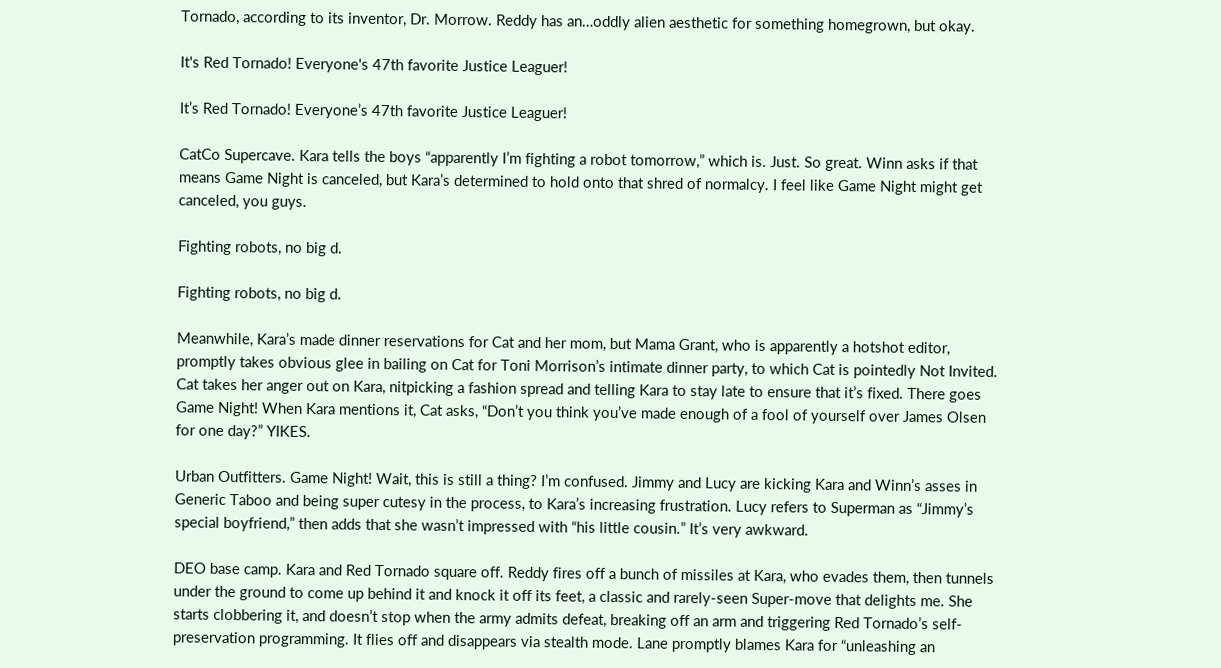Tornado, according to its inventor, Dr. Morrow. Reddy has an…oddly alien aesthetic for something homegrown, but okay.

It's Red Tornado! Everyone's 47th favorite Justice Leaguer!

It’s Red Tornado! Everyone’s 47th favorite Justice Leaguer!

CatCo Supercave. Kara tells the boys “apparently I’m fighting a robot tomorrow,” which is. Just. So great. Winn asks if that means Game Night is canceled, but Kara’s determined to hold onto that shred of normalcy. I feel like Game Night might get canceled, you guys.

Fighting robots, no big d.

Fighting robots, no big d.

Meanwhile, Kara’s made dinner reservations for Cat and her mom, but Mama Grant, who is apparently a hotshot editor, promptly takes obvious glee in bailing on Cat for Toni Morrison’s intimate dinner party, to which Cat is pointedly Not Invited. Cat takes her anger out on Kara, nitpicking a fashion spread and telling Kara to stay late to ensure that it’s fixed. There goes Game Night! When Kara mentions it, Cat asks, “Don’t you think you’ve made enough of a fool of yourself over James Olsen for one day?” YIKES.

Urban Outfitters. Game Night! Wait, this is still a thing? I’m confused. Jimmy and Lucy are kicking Kara and Winn’s asses in Generic Taboo and being super cutesy in the process, to Kara’s increasing frustration. Lucy refers to Superman as “Jimmy’s special boyfriend,” then adds that she wasn’t impressed with “his little cousin.” It’s very awkward.

DEO base camp. Kara and Red Tornado square off. Reddy fires off a bunch of missiles at Kara, who evades them, then tunnels under the ground to come up behind it and knock it off its feet, a classic and rarely-seen Super-move that delights me. She starts clobbering it, and doesn’t stop when the army admits defeat, breaking off an arm and triggering Red Tornado’s self-preservation programming. It flies off and disappears via stealth mode. Lane promptly blames Kara for “unleashing an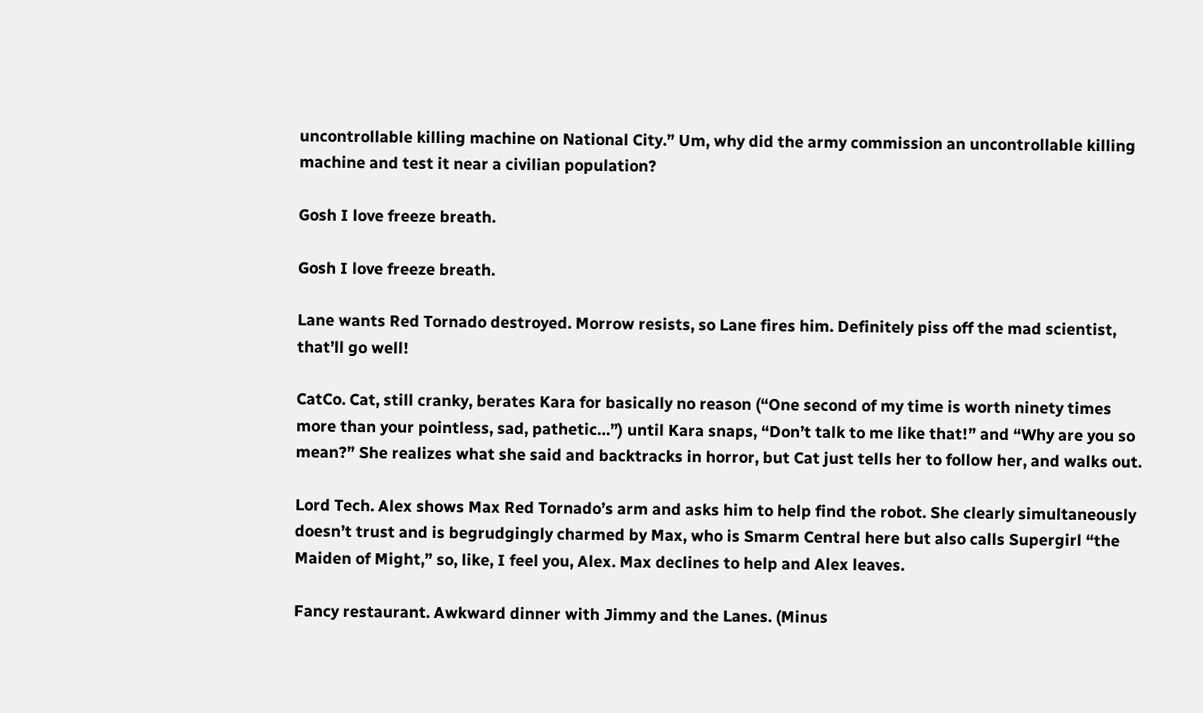uncontrollable killing machine on National City.” Um, why did the army commission an uncontrollable killing machine and test it near a civilian population?

Gosh I love freeze breath.

Gosh I love freeze breath.

Lane wants Red Tornado destroyed. Morrow resists, so Lane fires him. Definitely piss off the mad scientist, that’ll go well!

CatCo. Cat, still cranky, berates Kara for basically no reason (“One second of my time is worth ninety times more than your pointless, sad, pathetic…”) until Kara snaps, “Don’t talk to me like that!” and “Why are you so mean?” She realizes what she said and backtracks in horror, but Cat just tells her to follow her, and walks out.

Lord Tech. Alex shows Max Red Tornado’s arm and asks him to help find the robot. She clearly simultaneously doesn’t trust and is begrudgingly charmed by Max, who is Smarm Central here but also calls Supergirl “the Maiden of Might,” so, like, I feel you, Alex. Max declines to help and Alex leaves.

Fancy restaurant. Awkward dinner with Jimmy and the Lanes. (Minus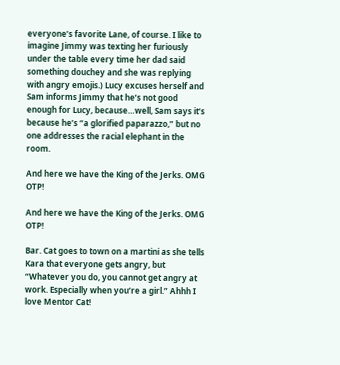everyone’s favorite Lane, of course. I like to imagine Jimmy was texting her furiously under the table every time her dad said something douchey and she was replying with angry emojis.) Lucy excuses herself and Sam informs Jimmy that he’s not good enough for Lucy, because…well, Sam says it’s because he’s “a glorified paparazzo,” but no one addresses the racial elephant in the room.

And here we have the King of the Jerks. OMG OTP!

And here we have the King of the Jerks. OMG OTP!

Bar. Cat goes to town on a martini as she tells Kara that everyone gets angry, but “Whatever you do, you cannot get angry at work. Especially when you’re a girl.” Ahhh I love Mentor Cat!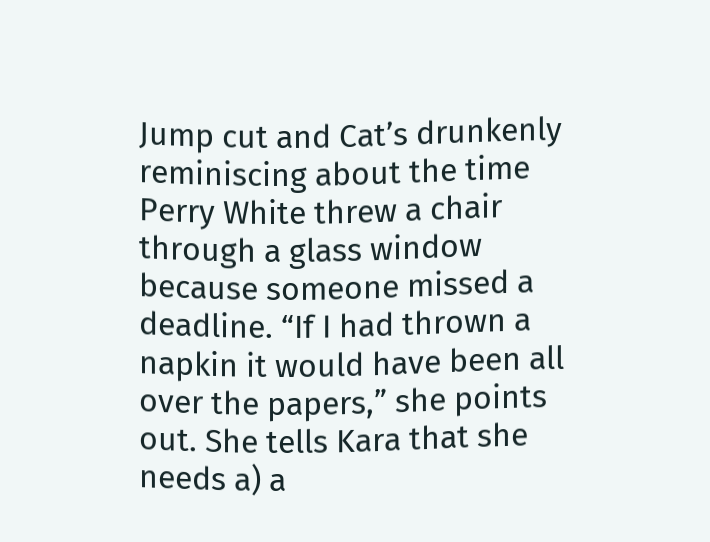Jump cut and Cat’s drunkenly reminiscing about the time Perry White threw a chair through a glass window because someone missed a deadline. “If I had thrown a napkin it would have been all over the papers,” she points out. She tells Kara that she needs a) a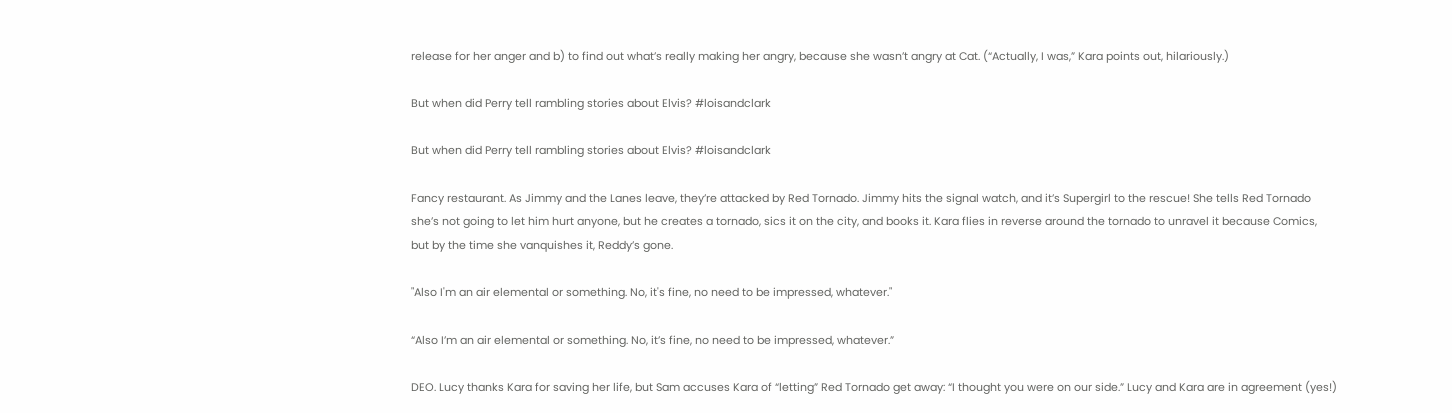release for her anger and b) to find out what’s really making her angry, because she wasn’t angry at Cat. (“Actually, I was,” Kara points out, hilariously.)

But when did Perry tell rambling stories about Elvis? #loisandclark

But when did Perry tell rambling stories about Elvis? #loisandclark

Fancy restaurant. As Jimmy and the Lanes leave, they’re attacked by Red Tornado. Jimmy hits the signal watch, and it’s Supergirl to the rescue! She tells Red Tornado she’s not going to let him hurt anyone, but he creates a tornado, sics it on the city, and books it. Kara flies in reverse around the tornado to unravel it because Comics, but by the time she vanquishes it, Reddy’s gone.

"Also I'm an air elemental or something. No, it's fine, no need to be impressed, whatever."

“Also I’m an air elemental or something. No, it’s fine, no need to be impressed, whatever.”

DEO. Lucy thanks Kara for saving her life, but Sam accuses Kara of “letting” Red Tornado get away: “I thought you were on our side.” Lucy and Kara are in agreement (yes!)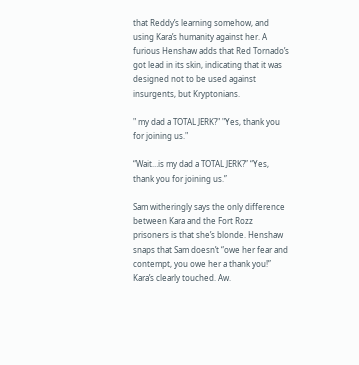that Reddy’s learning somehow, and using Kara’s humanity against her. A furious Henshaw adds that Red Tornado’s got lead in its skin, indicating that it was designed not to be used against insurgents, but Kryptonians.

" my dad a TOTAL JERK?" "Yes, thank you for joining us."

“Wait…is my dad a TOTAL JERK?” “Yes, thank you for joining us.”

Sam witheringly says the only difference between Kara and the Fort Rozz prisoners is that she’s blonde. Henshaw snaps that Sam doesn’t “owe her fear and contempt, you owe her a thank you!” Kara’s clearly touched. Aw.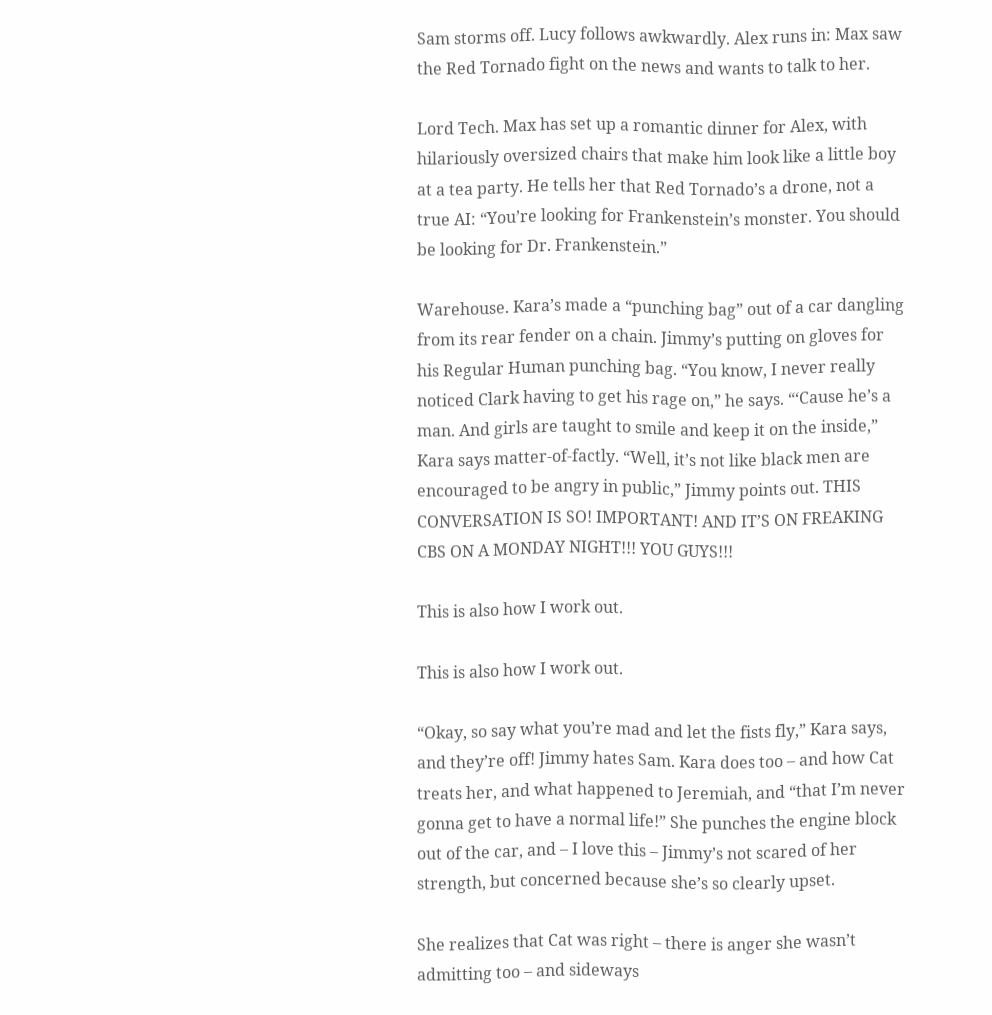Sam storms off. Lucy follows awkwardly. Alex runs in: Max saw the Red Tornado fight on the news and wants to talk to her.

Lord Tech. Max has set up a romantic dinner for Alex, with hilariously oversized chairs that make him look like a little boy at a tea party. He tells her that Red Tornado’s a drone, not a true AI: “You’re looking for Frankenstein’s monster. You should be looking for Dr. Frankenstein.”

Warehouse. Kara’s made a “punching bag” out of a car dangling from its rear fender on a chain. Jimmy’s putting on gloves for his Regular Human punching bag. “You know, I never really noticed Clark having to get his rage on,” he says. “‘Cause he’s a man. And girls are taught to smile and keep it on the inside,” Kara says matter-of-factly. “Well, it’s not like black men are encouraged to be angry in public,” Jimmy points out. THIS CONVERSATION IS SO! IMPORTANT! AND IT’S ON FREAKING CBS ON A MONDAY NIGHT!!! YOU GUYS!!!

This is also how I work out.

This is also how I work out.

“Okay, so say what you’re mad and let the fists fly,” Kara says, and they’re off! Jimmy hates Sam. Kara does too – and how Cat treats her, and what happened to Jeremiah, and “that I’m never gonna get to have a normal life!” She punches the engine block out of the car, and – I love this – Jimmy’s not scared of her strength, but concerned because she’s so clearly upset.

She realizes that Cat was right – there is anger she wasn’t admitting too – and sideways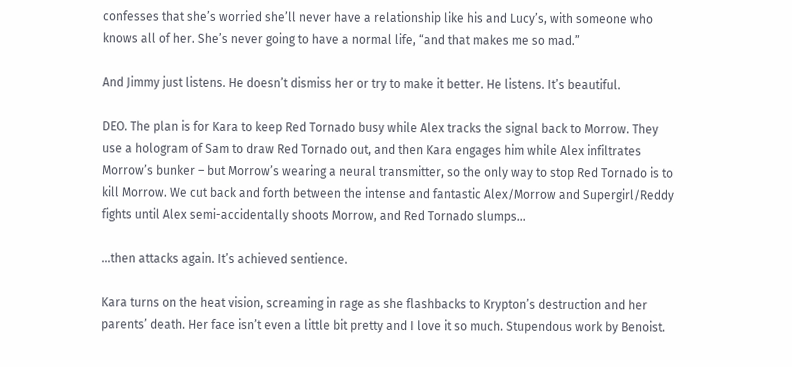confesses that she’s worried she’ll never have a relationship like his and Lucy’s, with someone who knows all of her. She’s never going to have a normal life, “and that makes me so mad.”

And Jimmy just listens. He doesn’t dismiss her or try to make it better. He listens. It’s beautiful.

DEO. The plan is for Kara to keep Red Tornado busy while Alex tracks the signal back to Morrow. They use a hologram of Sam to draw Red Tornado out, and then Kara engages him while Alex infiltrates Morrow’s bunker – but Morrow’s wearing a neural transmitter, so the only way to stop Red Tornado is to kill Morrow. We cut back and forth between the intense and fantastic Alex/Morrow and Supergirl/Reddy fights until Alex semi-accidentally shoots Morrow, and Red Tornado slumps…

…then attacks again. It’s achieved sentience.

Kara turns on the heat vision, screaming in rage as she flashbacks to Krypton’s destruction and her parents’ death. Her face isn’t even a little bit pretty and I love it so much. Stupendous work by Benoist.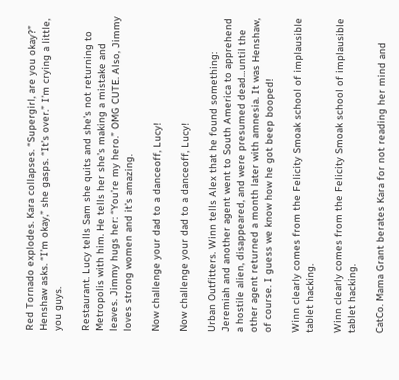Red Tornado explodes. Kara collapses. “Supergirl, are you okay?” Henshaw asks. “I’m okay,” she gasps. “It’s over.” I’m crying a little, you guys.

Restaurant. Lucy tells Sam she quits and she’s not returning to Metropolis with him. He tells her she’s making a mistake and leaves. Jimmy hugs her: “You’re my hero.” OMG CUTE. Also, Jimmy loves strong women and it’s amazing.

Now challenge your dad to a danceoff, Lucy!

Now challenge your dad to a danceoff, Lucy!

Urban Outfitters. Winn tells Alex that he found something: Jeremiah and another agent went to South America to apprehend a hostile alien, disappeared, and were presumed dead…until the other agent returned a month later with amnesia. It was Henshaw, of course. I guess we know how he got beep booped!

Winn clearly comes from the Felicity Smoak school of implausible tablet hacking.

Winn clearly comes from the Felicity Smoak school of implausible tablet hacking.

CatCo. Mama Grant berates Kara for not reading her mind and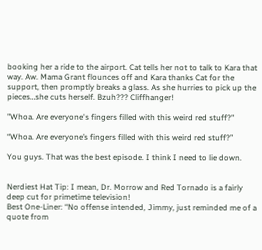booking her a ride to the airport. Cat tells her not to talk to Kara that way. Aw. Mama Grant flounces off and Kara thanks Cat for the support, then promptly breaks a glass. As she hurries to pick up the pieces…she cuts herself. Bzuh??? Cliffhanger!

"Whoa. Are everyone's fingers filled with this weird red stuff?"

“Whoa. Are everyone’s fingers filled with this weird red stuff?”

You guys. That was the best episode. I think I need to lie down.


Nerdiest Hat Tip: I mean, Dr. Morrow and Red Tornado is a fairly deep cut for primetime television!
Best One-Liner: “No offense intended, Jimmy, just reminded me of a quote from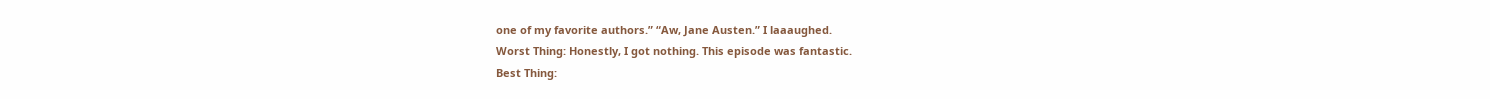one of my favorite authors.” “Aw, Jane Austen.” I laaaughed.
Worst Thing: Honestly, I got nothing. This episode was fantastic.
Best Thing: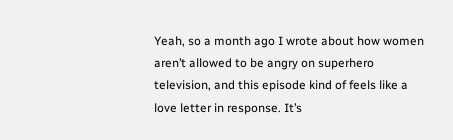Yeah, so a month ago I wrote about how women aren’t allowed to be angry on superhero television, and this episode kind of feels like a love letter in response. It’s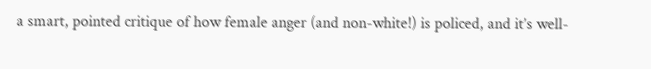a smart, pointed critique of how female anger (and non-white!) is policed, and it’s well-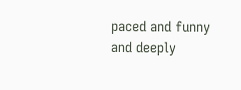paced and funny and deeply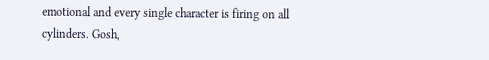emotional and every single character is firing on all cylinders. Gosh,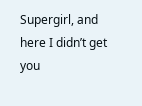Supergirl, and here I didn’t get you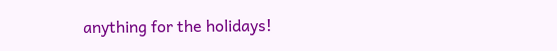anything for the holidays!